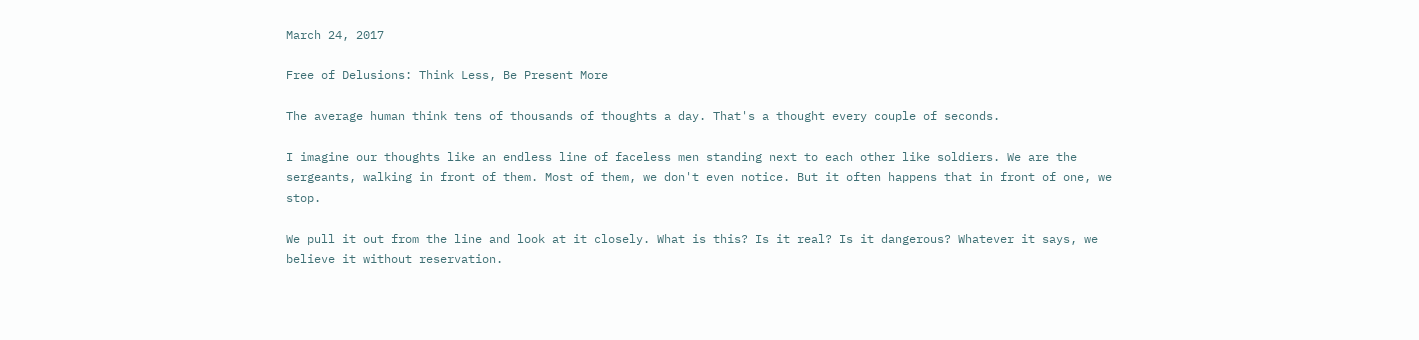March 24, 2017

Free of Delusions: Think Less, Be Present More

The average human think tens of thousands of thoughts a day. That's a thought every couple of seconds.

I imagine our thoughts like an endless line of faceless men standing next to each other like soldiers. We are the sergeants, walking in front of them. Most of them, we don't even notice. But it often happens that in front of one, we stop.

We pull it out from the line and look at it closely. What is this? Is it real? Is it dangerous? Whatever it says, we believe it without reservation.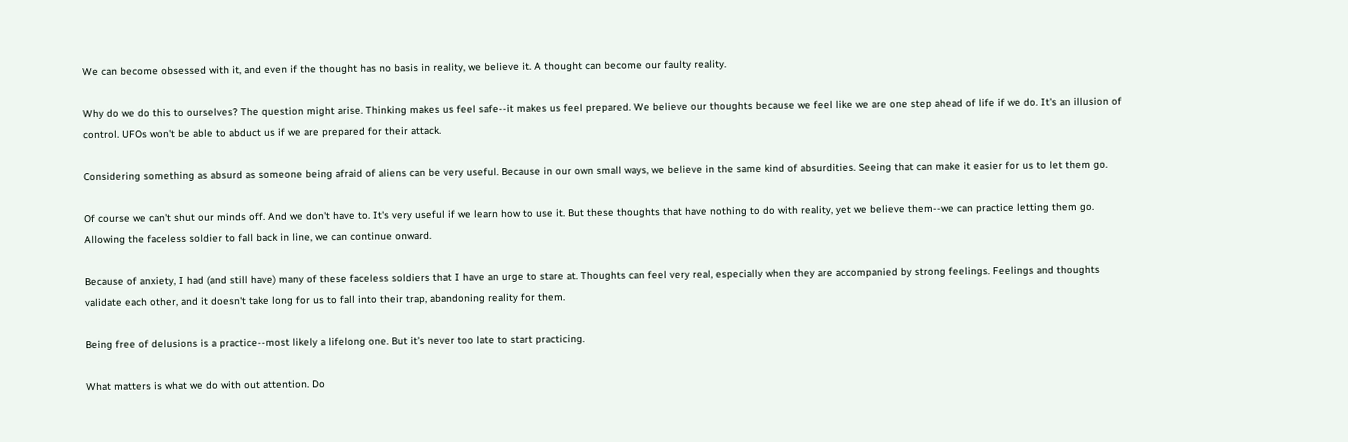We can become obsessed with it, and even if the thought has no basis in reality, we believe it. A thought can become our faulty reality.

Why do we do this to ourselves? The question might arise. Thinking makes us feel safe--it makes us feel prepared. We believe our thoughts because we feel like we are one step ahead of life if we do. It's an illusion of control. UFOs won't be able to abduct us if we are prepared for their attack.

Considering something as absurd as someone being afraid of aliens can be very useful. Because in our own small ways, we believe in the same kind of absurdities. Seeing that can make it easier for us to let them go.

Of course we can't shut our minds off. And we don't have to. It's very useful if we learn how to use it. But these thoughts that have nothing to do with reality, yet we believe them--we can practice letting them go. Allowing the faceless soldier to fall back in line, we can continue onward.

Because of anxiety, I had (and still have) many of these faceless soldiers that I have an urge to stare at. Thoughts can feel very real, especially when they are accompanied by strong feelings. Feelings and thoughts validate each other, and it doesn't take long for us to fall into their trap, abandoning reality for them.

Being free of delusions is a practice--most likely a lifelong one. But it's never too late to start practicing.

What matters is what we do with out attention. Do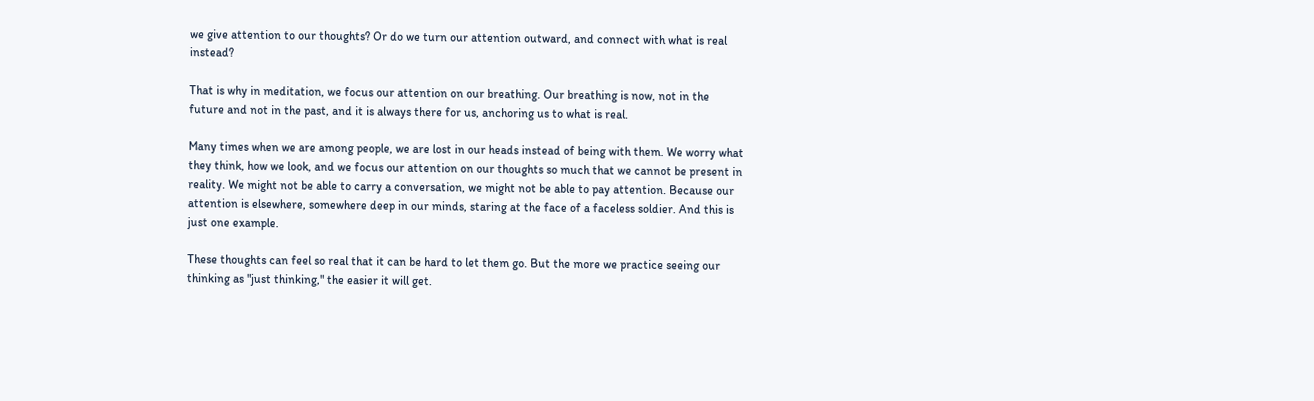we give attention to our thoughts? Or do we turn our attention outward, and connect with what is real instead?

That is why in meditation, we focus our attention on our breathing. Our breathing is now, not in the future and not in the past, and it is always there for us, anchoring us to what is real.

Many times when we are among people, we are lost in our heads instead of being with them. We worry what they think, how we look, and we focus our attention on our thoughts so much that we cannot be present in reality. We might not be able to carry a conversation, we might not be able to pay attention. Because our attention is elsewhere, somewhere deep in our minds, staring at the face of a faceless soldier. And this is just one example.

These thoughts can feel so real that it can be hard to let them go. But the more we practice seeing our thinking as "just thinking," the easier it will get.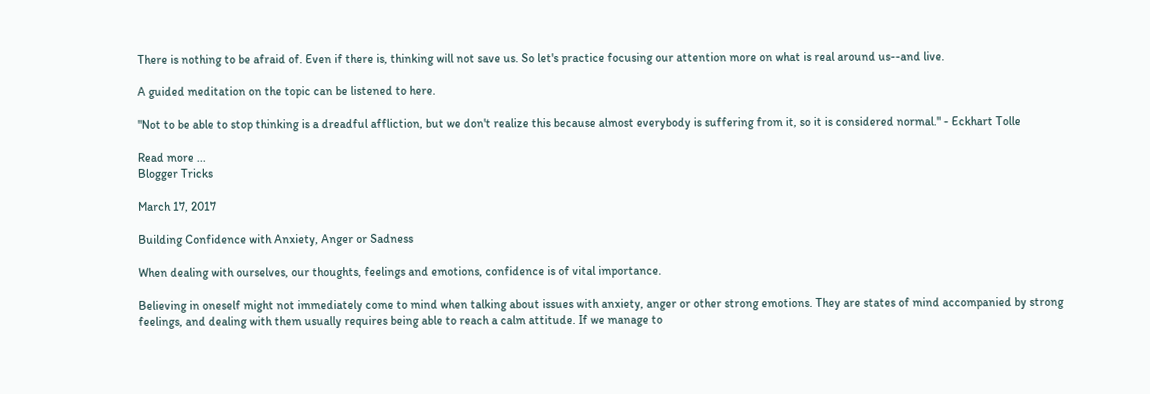There is nothing to be afraid of. Even if there is, thinking will not save us. So let's practice focusing our attention more on what is real around us--and live.

A guided meditation on the topic can be listened to here.

"Not to be able to stop thinking is a dreadful affliction, but we don't realize this because almost everybody is suffering from it, so it is considered normal." - Eckhart Tolle

Read more ...
Blogger Tricks

March 17, 2017

Building Confidence with Anxiety, Anger or Sadness

When dealing with ourselves, our thoughts, feelings and emotions, confidence is of vital importance.

Believing in oneself might not immediately come to mind when talking about issues with anxiety, anger or other strong emotions. They are states of mind accompanied by strong feelings, and dealing with them usually requires being able to reach a calm attitude. If we manage to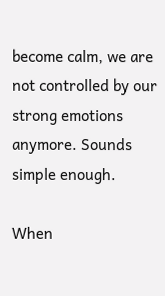become calm, we are not controlled by our strong emotions anymore. Sounds simple enough.

When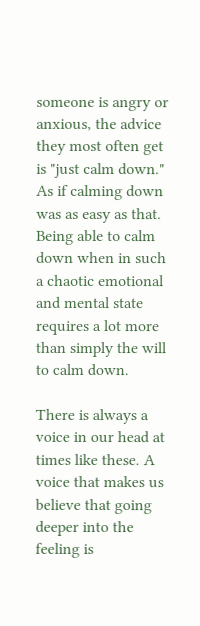someone is angry or anxious, the advice they most often get is "just calm down." As if calming down was as easy as that. Being able to calm down when in such a chaotic emotional and mental state requires a lot more than simply the will to calm down.

There is always a voice in our head at times like these. A voice that makes us believe that going deeper into the feeling is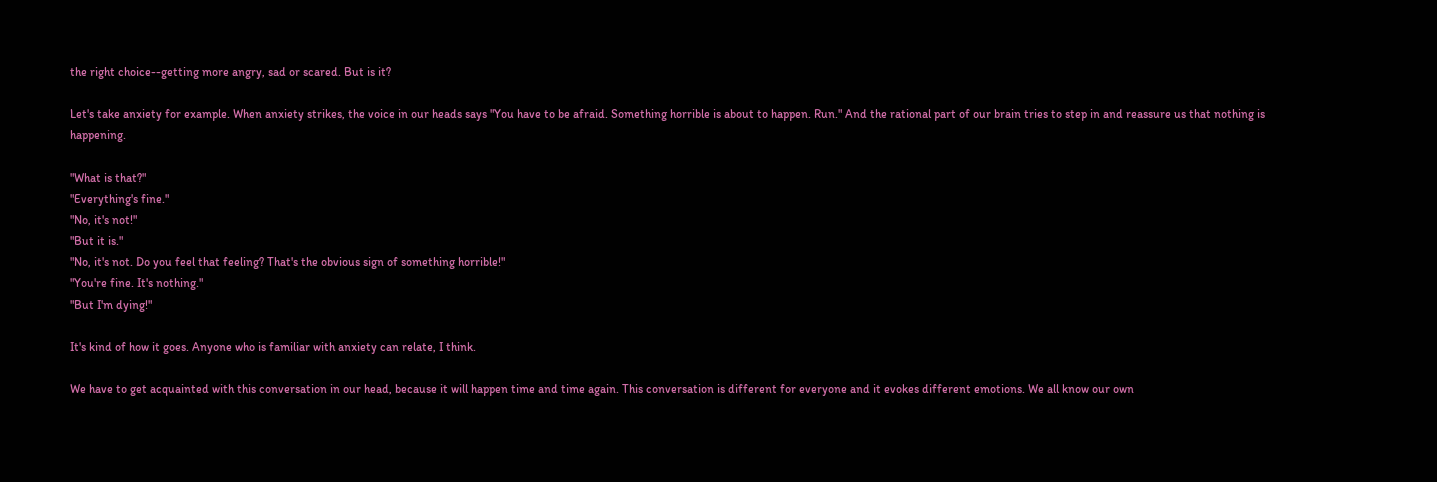the right choice--getting more angry, sad or scared. But is it?

Let's take anxiety for example. When anxiety strikes, the voice in our heads says "You have to be afraid. Something horrible is about to happen. Run." And the rational part of our brain tries to step in and reassure us that nothing is happening.

"What is that?"
"Everything's fine."
"No, it's not!"
"But it is."
"No, it's not. Do you feel that feeling? That's the obvious sign of something horrible!"
"You're fine. It's nothing."
"But I'm dying!"

It's kind of how it goes. Anyone who is familiar with anxiety can relate, I think.

We have to get acquainted with this conversation in our head, because it will happen time and time again. This conversation is different for everyone and it evokes different emotions. We all know our own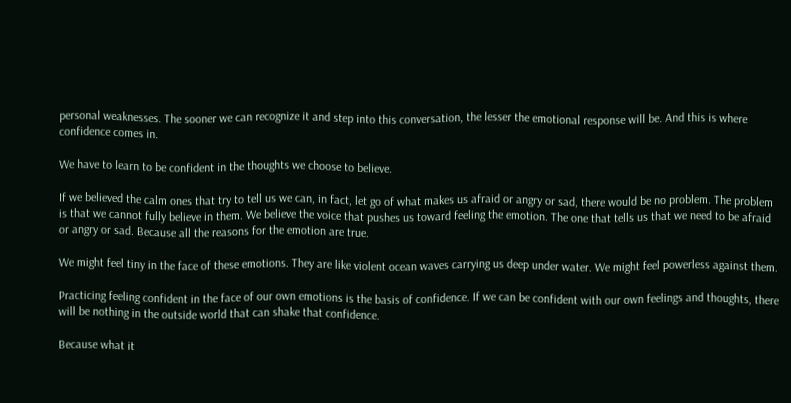personal weaknesses. The sooner we can recognize it and step into this conversation, the lesser the emotional response will be. And this is where confidence comes in.

We have to learn to be confident in the thoughts we choose to believe.

If we believed the calm ones that try to tell us we can, in fact, let go of what makes us afraid or angry or sad, there would be no problem. The problem is that we cannot fully believe in them. We believe the voice that pushes us toward feeling the emotion. The one that tells us that we need to be afraid or angry or sad. Because all the reasons for the emotion are true.

We might feel tiny in the face of these emotions. They are like violent ocean waves carrying us deep under water. We might feel powerless against them.

Practicing feeling confident in the face of our own emotions is the basis of confidence. If we can be confident with our own feelings and thoughts, there will be nothing in the outside world that can shake that confidence.

Because what it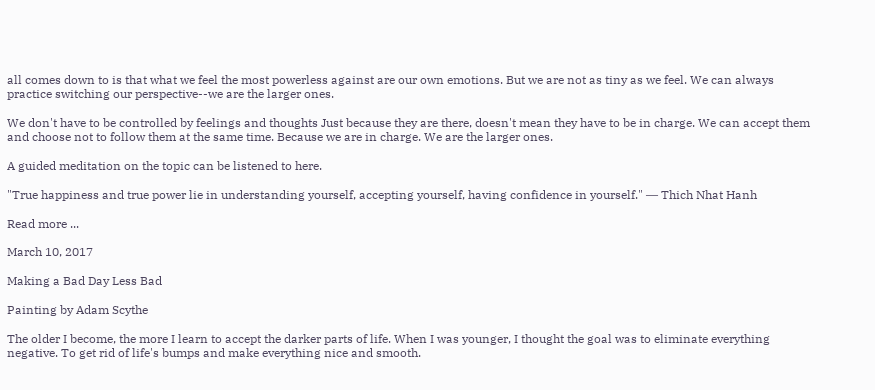all comes down to is that what we feel the most powerless against are our own emotions. But we are not as tiny as we feel. We can always practice switching our perspective--we are the larger ones.

We don't have to be controlled by feelings and thoughts Just because they are there, doesn't mean they have to be in charge. We can accept them and choose not to follow them at the same time. Because we are in charge. We are the larger ones.

A guided meditation on the topic can be listened to here.

"True happiness and true power lie in understanding yourself, accepting yourself, having confidence in yourself." ― Thich Nhat Hanh

Read more ...

March 10, 2017

Making a Bad Day Less Bad

Painting by Adam Scythe

The older I become, the more I learn to accept the darker parts of life. When I was younger, I thought the goal was to eliminate everything negative. To get rid of life's bumps and make everything nice and smooth.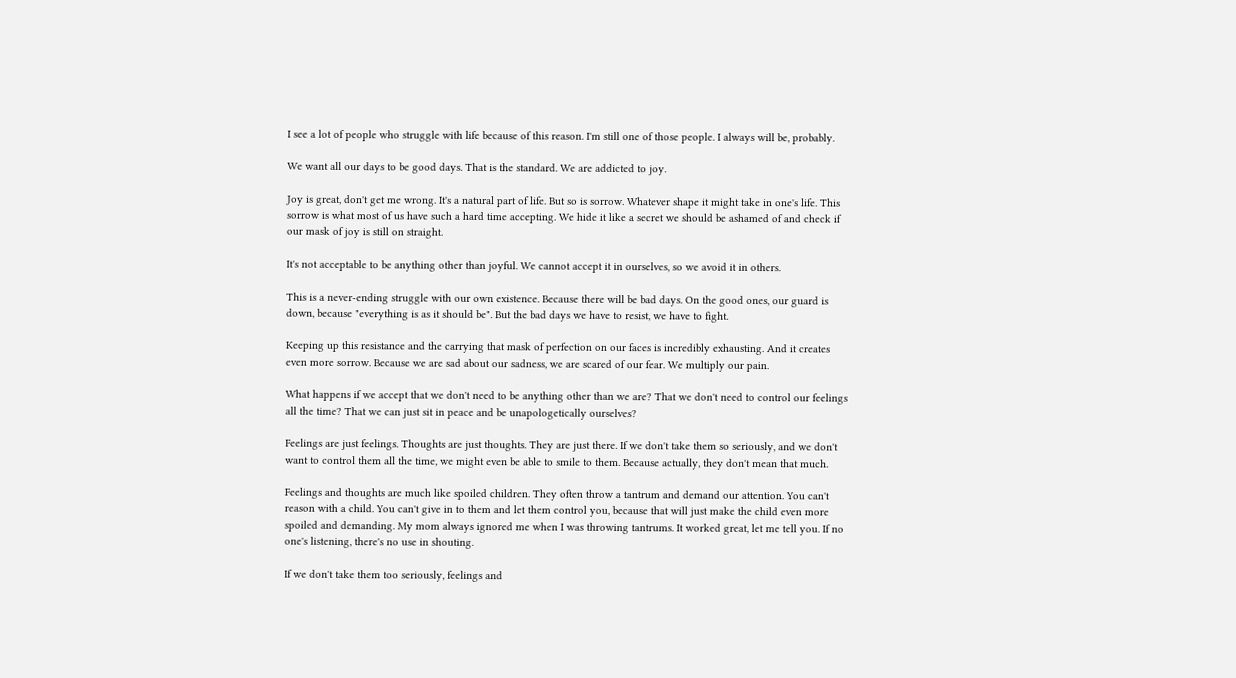I see a lot of people who struggle with life because of this reason. I'm still one of those people. I always will be, probably.

We want all our days to be good days. That is the standard. We are addicted to joy.

Joy is great, don't get me wrong. It's a natural part of life. But so is sorrow. Whatever shape it might take in one's life. This sorrow is what most of us have such a hard time accepting. We hide it like a secret we should be ashamed of and check if our mask of joy is still on straight.

It's not acceptable to be anything other than joyful. We cannot accept it in ourselves, so we avoid it in others.

This is a never-ending struggle with our own existence. Because there will be bad days. On the good ones, our guard is down, because "everything is as it should be". But the bad days we have to resist, we have to fight.

Keeping up this resistance and the carrying that mask of perfection on our faces is incredibly exhausting. And it creates even more sorrow. Because we are sad about our sadness, we are scared of our fear. We multiply our pain.

What happens if we accept that we don't need to be anything other than we are? That we don't need to control our feelings all the time? That we can just sit in peace and be unapologetically ourselves?

Feelings are just feelings. Thoughts are just thoughts. They are just there. If we don't take them so seriously, and we don't want to control them all the time, we might even be able to smile to them. Because actually, they don't mean that much.

Feelings and thoughts are much like spoiled children. They often throw a tantrum and demand our attention. You can't reason with a child. You can't give in to them and let them control you, because that will just make the child even more spoiled and demanding. My mom always ignored me when I was throwing tantrums. It worked great, let me tell you. If no one's listening, there's no use in shouting.

If we don't take them too seriously, feelings and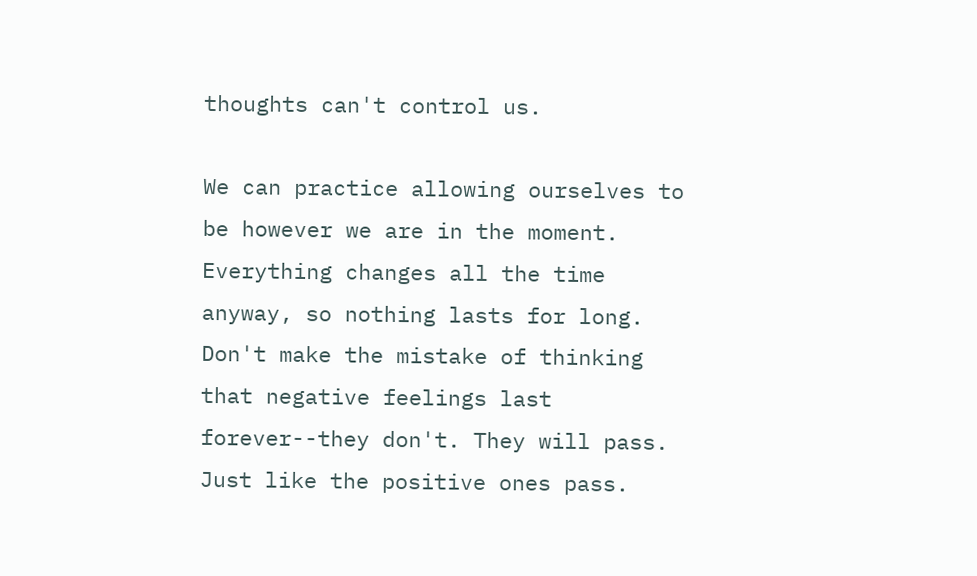thoughts can't control us.

We can practice allowing ourselves to be however we are in the moment. Everything changes all the time anyway, so nothing lasts for long. Don't make the mistake of thinking that negative feelings last forever--they don't. They will pass. Just like the positive ones pass.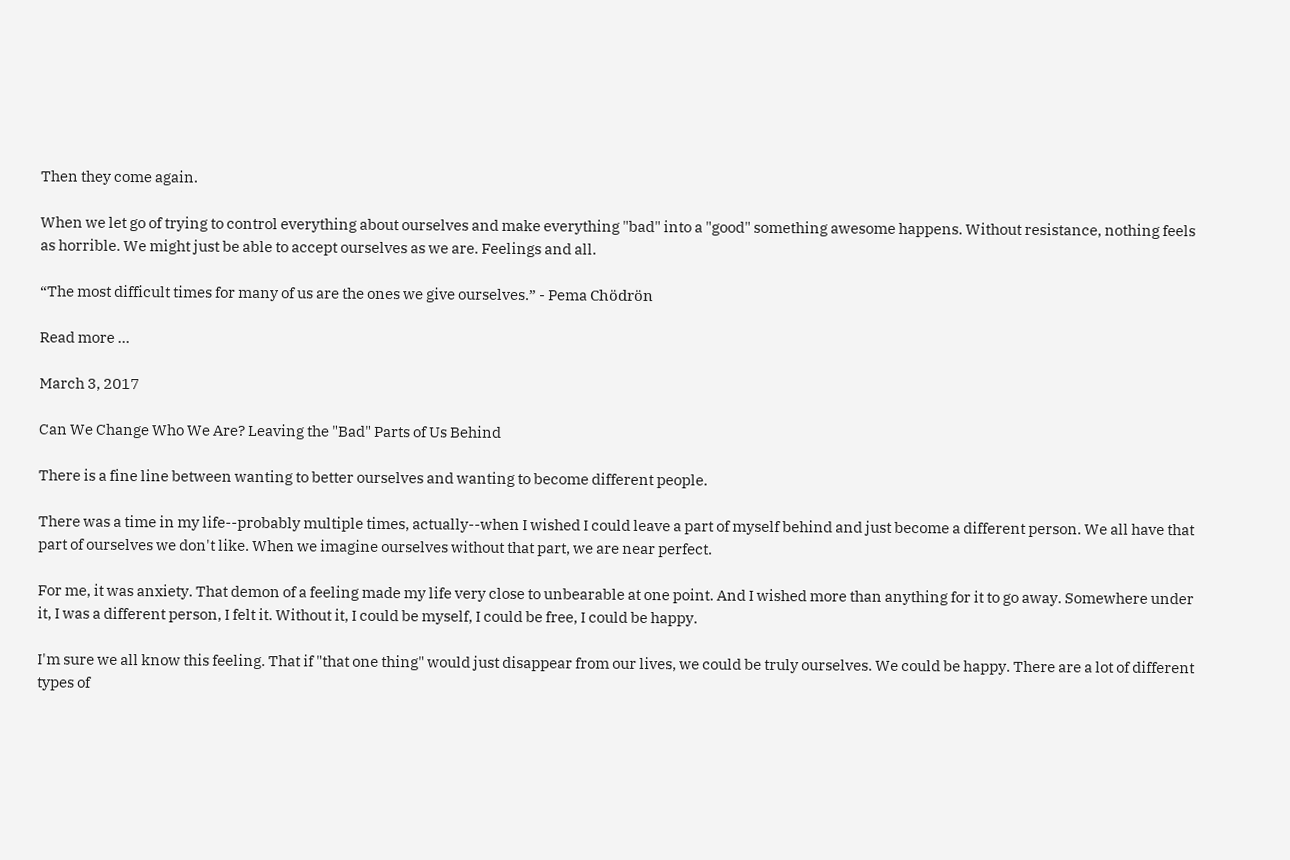Then they come again.

When we let go of trying to control everything about ourselves and make everything "bad" into a "good" something awesome happens. Without resistance, nothing feels as horrible. We might just be able to accept ourselves as we are. Feelings and all.

“The most difficult times for many of us are the ones we give ourselves.” - Pema Chödrön

Read more ...

March 3, 2017

Can We Change Who We Are? Leaving the "Bad" Parts of Us Behind

There is a fine line between wanting to better ourselves and wanting to become different people.

There was a time in my life--probably multiple times, actually--when I wished I could leave a part of myself behind and just become a different person. We all have that part of ourselves we don't like. When we imagine ourselves without that part, we are near perfect.

For me, it was anxiety. That demon of a feeling made my life very close to unbearable at one point. And I wished more than anything for it to go away. Somewhere under it, I was a different person, I felt it. Without it, I could be myself, I could be free, I could be happy.

I'm sure we all know this feeling. That if "that one thing" would just disappear from our lives, we could be truly ourselves. We could be happy. There are a lot of different types of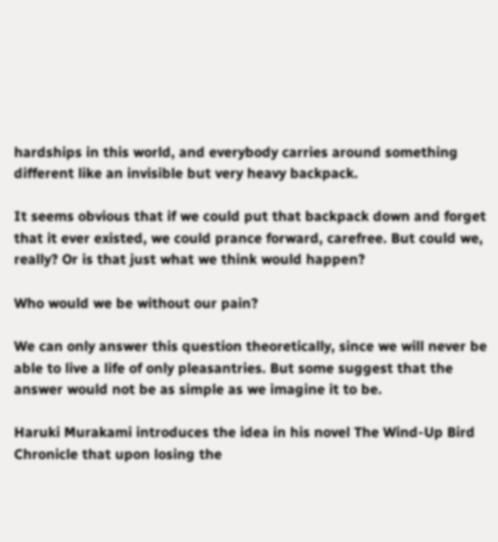hardships in this world, and everybody carries around something different like an invisible but very heavy backpack.

It seems obvious that if we could put that backpack down and forget that it ever existed, we could prance forward, carefree. But could we, really? Or is that just what we think would happen?

Who would we be without our pain?

We can only answer this question theoretically, since we will never be able to live a life of only pleasantries. But some suggest that the answer would not be as simple as we imagine it to be.

Haruki Murakami introduces the idea in his novel The Wind-Up Bird Chronicle that upon losing the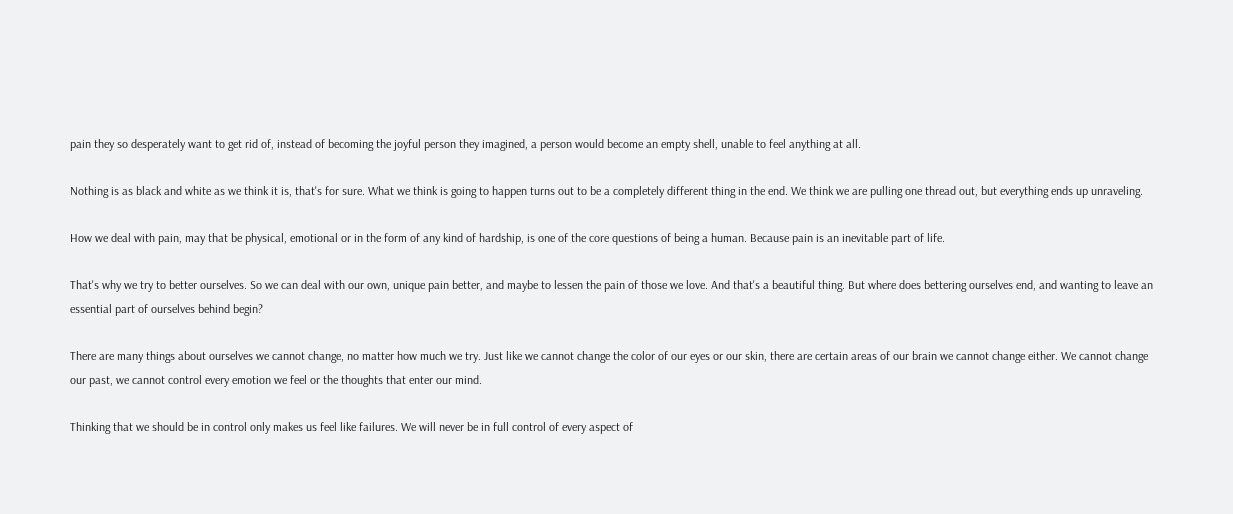pain they so desperately want to get rid of, instead of becoming the joyful person they imagined, a person would become an empty shell, unable to feel anything at all.

Nothing is as black and white as we think it is, that's for sure. What we think is going to happen turns out to be a completely different thing in the end. We think we are pulling one thread out, but everything ends up unraveling.

How we deal with pain, may that be physical, emotional or in the form of any kind of hardship, is one of the core questions of being a human. Because pain is an inevitable part of life.

That's why we try to better ourselves. So we can deal with our own, unique pain better, and maybe to lessen the pain of those we love. And that's a beautiful thing. But where does bettering ourselves end, and wanting to leave an essential part of ourselves behind begin?

There are many things about ourselves we cannot change, no matter how much we try. Just like we cannot change the color of our eyes or our skin, there are certain areas of our brain we cannot change either. We cannot change our past, we cannot control every emotion we feel or the thoughts that enter our mind.

Thinking that we should be in control only makes us feel like failures. We will never be in full control of every aspect of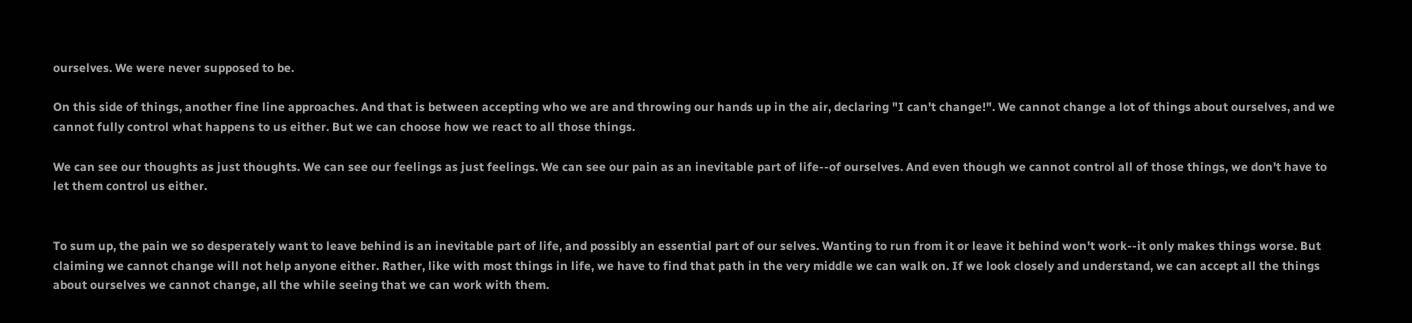ourselves. We were never supposed to be.

On this side of things, another fine line approaches. And that is between accepting who we are and throwing our hands up in the air, declaring "I can't change!". We cannot change a lot of things about ourselves, and we cannot fully control what happens to us either. But we can choose how we react to all those things.

We can see our thoughts as just thoughts. We can see our feelings as just feelings. We can see our pain as an inevitable part of life--of ourselves. And even though we cannot control all of those things, we don't have to let them control us either.


To sum up, the pain we so desperately want to leave behind is an inevitable part of life, and possibly an essential part of our selves. Wanting to run from it or leave it behind won't work--it only makes things worse. But claiming we cannot change will not help anyone either. Rather, like with most things in life, we have to find that path in the very middle we can walk on. If we look closely and understand, we can accept all the things about ourselves we cannot change, all the while seeing that we can work with them.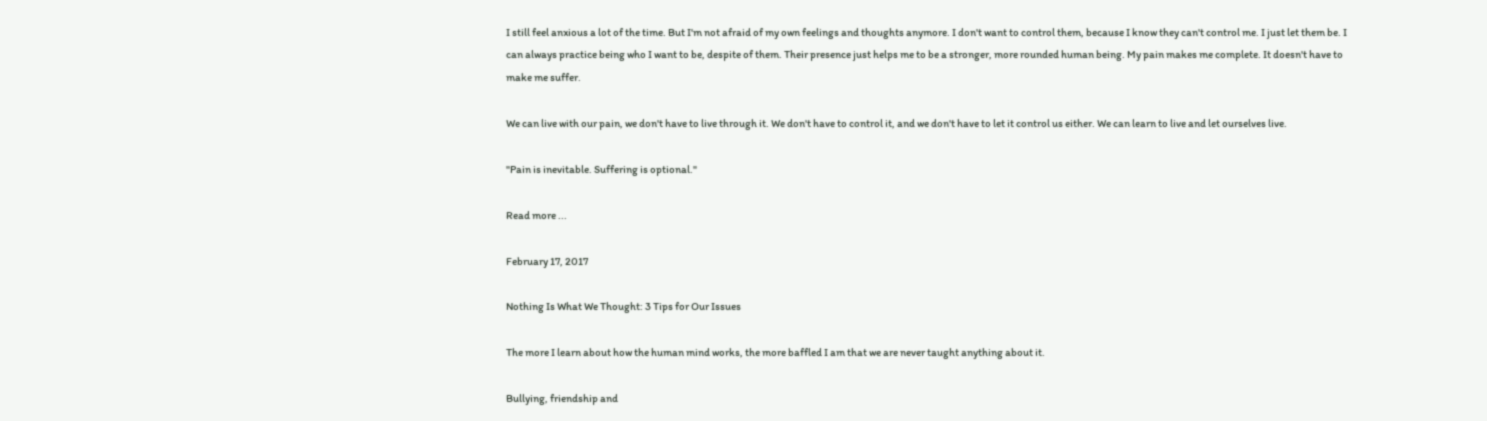I still feel anxious a lot of the time. But I'm not afraid of my own feelings and thoughts anymore. I don't want to control them, because I know they can't control me. I just let them be. I can always practice being who I want to be, despite of them. Their presence just helps me to be a stronger, more rounded human being. My pain makes me complete. It doesn't have to make me suffer.

We can live with our pain, we don't have to live through it. We don't have to control it, and we don't have to let it control us either. We can learn to live and let ourselves live.

"Pain is inevitable. Suffering is optional."

Read more ...

February 17, 2017

Nothing Is What We Thought: 3 Tips for Our Issues

The more I learn about how the human mind works, the more baffled I am that we are never taught anything about it.

Bullying, friendship and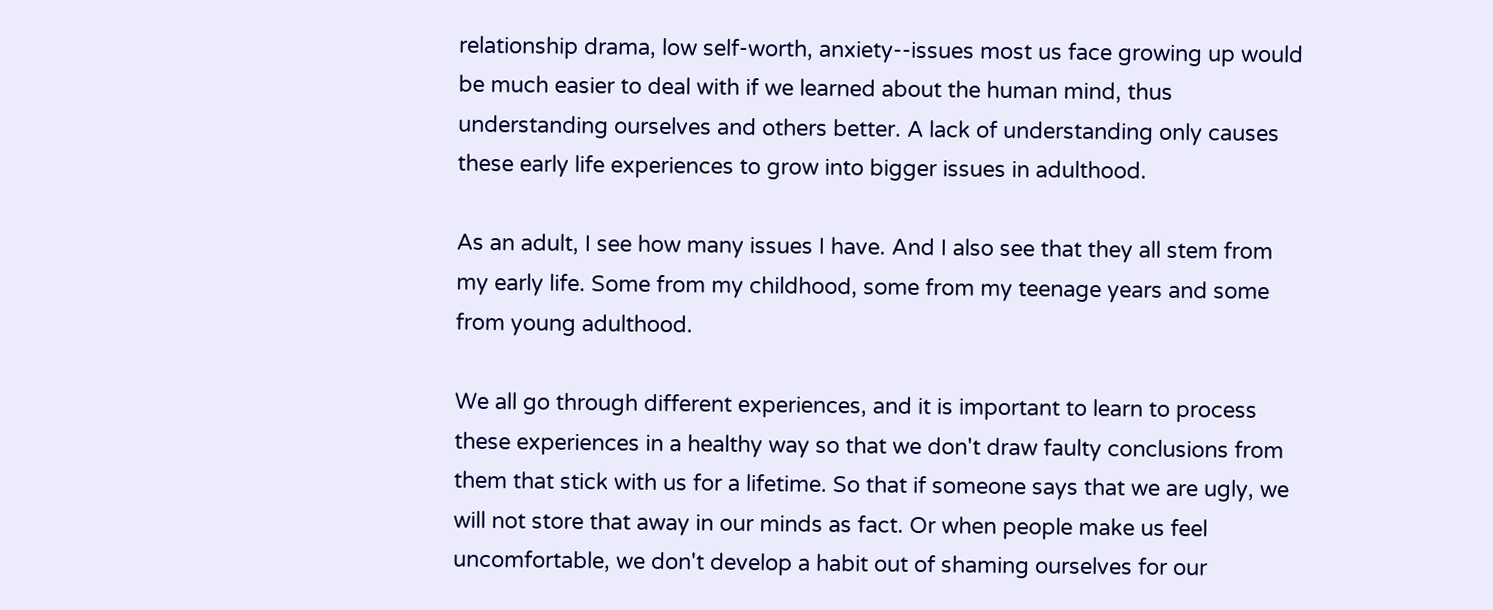relationship drama, low self-worth, anxiety--issues most us face growing up would be much easier to deal with if we learned about the human mind, thus understanding ourselves and others better. A lack of understanding only causes these early life experiences to grow into bigger issues in adulthood.

As an adult, I see how many issues I have. And I also see that they all stem from my early life. Some from my childhood, some from my teenage years and some from young adulthood.

We all go through different experiences, and it is important to learn to process these experiences in a healthy way so that we don't draw faulty conclusions from them that stick with us for a lifetime. So that if someone says that we are ugly, we will not store that away in our minds as fact. Or when people make us feel uncomfortable, we don't develop a habit out of shaming ourselves for our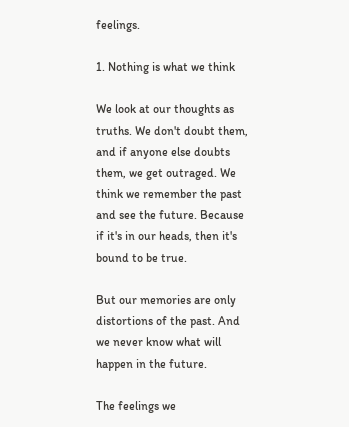feelings.

1. Nothing is what we think

We look at our thoughts as truths. We don't doubt them, and if anyone else doubts them, we get outraged. We think we remember the past and see the future. Because if it's in our heads, then it's bound to be true.

But our memories are only distortions of the past. And we never know what will happen in the future.

The feelings we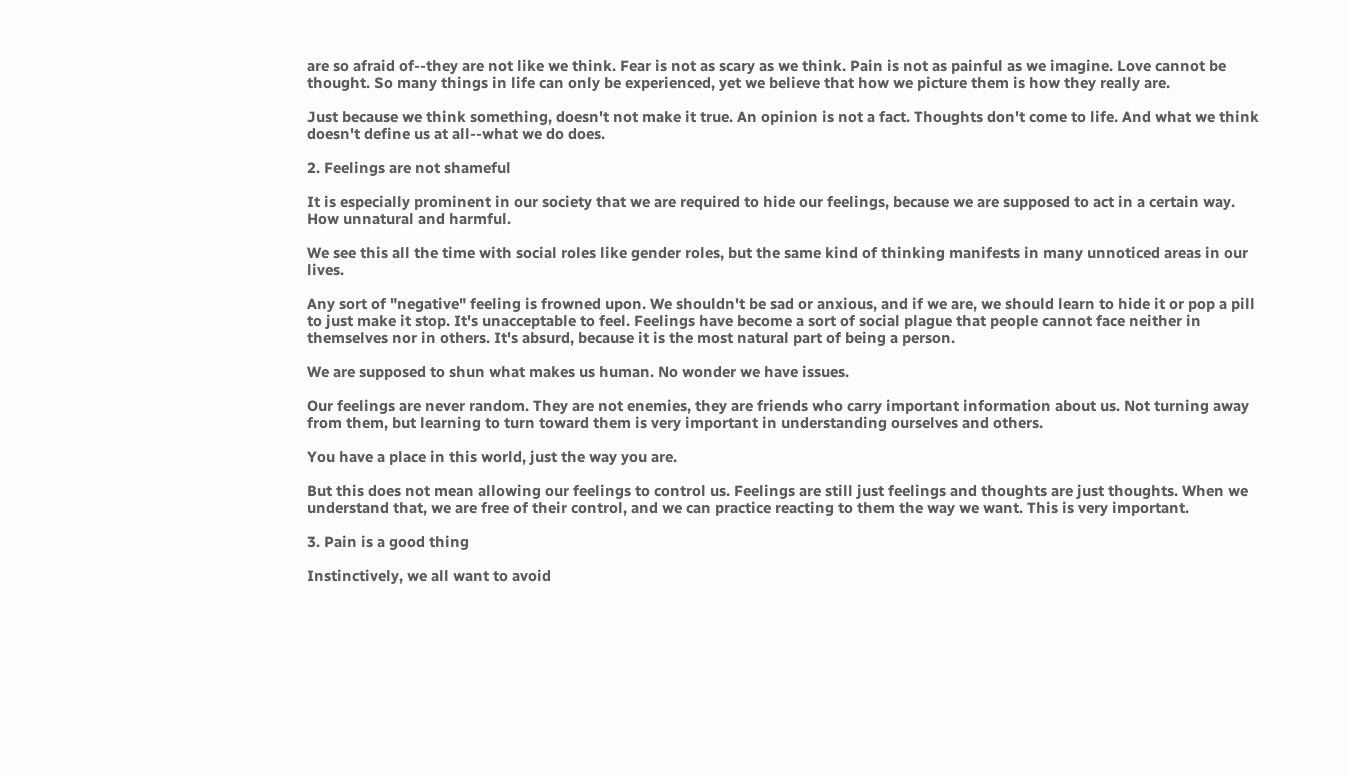are so afraid of--they are not like we think. Fear is not as scary as we think. Pain is not as painful as we imagine. Love cannot be thought. So many things in life can only be experienced, yet we believe that how we picture them is how they really are.

Just because we think something, doesn't not make it true. An opinion is not a fact. Thoughts don't come to life. And what we think doesn't define us at all--what we do does.

2. Feelings are not shameful

It is especially prominent in our society that we are required to hide our feelings, because we are supposed to act in a certain way. How unnatural and harmful.

We see this all the time with social roles like gender roles, but the same kind of thinking manifests in many unnoticed areas in our lives.

Any sort of "negative" feeling is frowned upon. We shouldn't be sad or anxious, and if we are, we should learn to hide it or pop a pill to just make it stop. It's unacceptable to feel. Feelings have become a sort of social plague that people cannot face neither in themselves nor in others. It's absurd, because it is the most natural part of being a person.

We are supposed to shun what makes us human. No wonder we have issues.

Our feelings are never random. They are not enemies, they are friends who carry important information about us. Not turning away from them, but learning to turn toward them is very important in understanding ourselves and others.

You have a place in this world, just the way you are.

But this does not mean allowing our feelings to control us. Feelings are still just feelings and thoughts are just thoughts. When we understand that, we are free of their control, and we can practice reacting to them the way we want. This is very important.

3. Pain is a good thing

Instinctively, we all want to avoid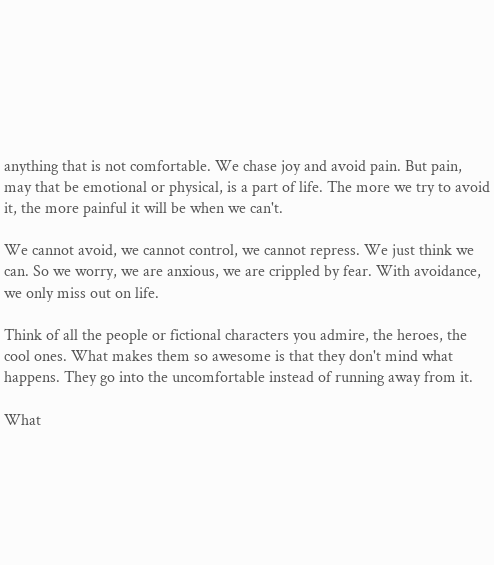anything that is not comfortable. We chase joy and avoid pain. But pain, may that be emotional or physical, is a part of life. The more we try to avoid it, the more painful it will be when we can't.

We cannot avoid, we cannot control, we cannot repress. We just think we can. So we worry, we are anxious, we are crippled by fear. With avoidance, we only miss out on life.

Think of all the people or fictional characters you admire, the heroes, the cool ones. What makes them so awesome is that they don't mind what happens. They go into the uncomfortable instead of running away from it.

What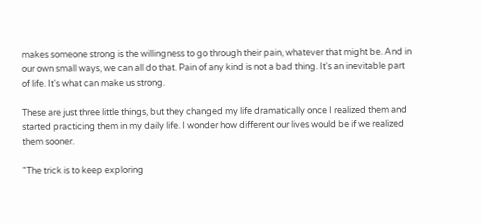makes someone strong is the willingness to go through their pain, whatever that might be. And in our own small ways, we can all do that. Pain of any kind is not a bad thing. It's an inevitable part of life. It's what can make us strong.

These are just three little things, but they changed my life dramatically once I realized them and started practicing them in my daily life. I wonder how different our lives would be if we realized them sooner.

"The trick is to keep exploring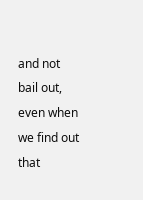and not bail out, even when we find out that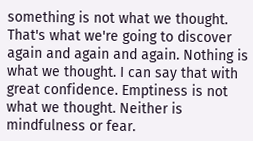something is not what we thought. That's what we're going to discover again and again and again. Nothing is what we thought. I can say that with great confidence. Emptiness is not what we thought. Neither is mindfulness or fear.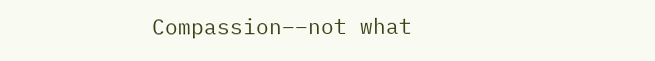Compassion––not what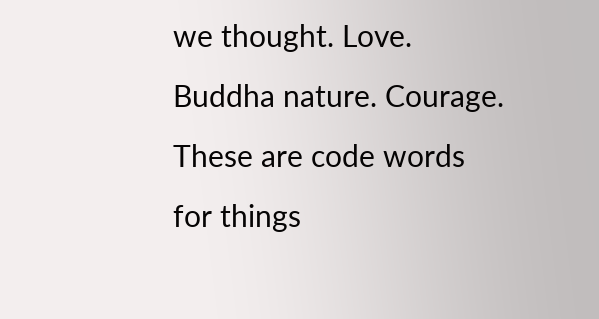we thought. Love. Buddha nature. Courage. These are code words for things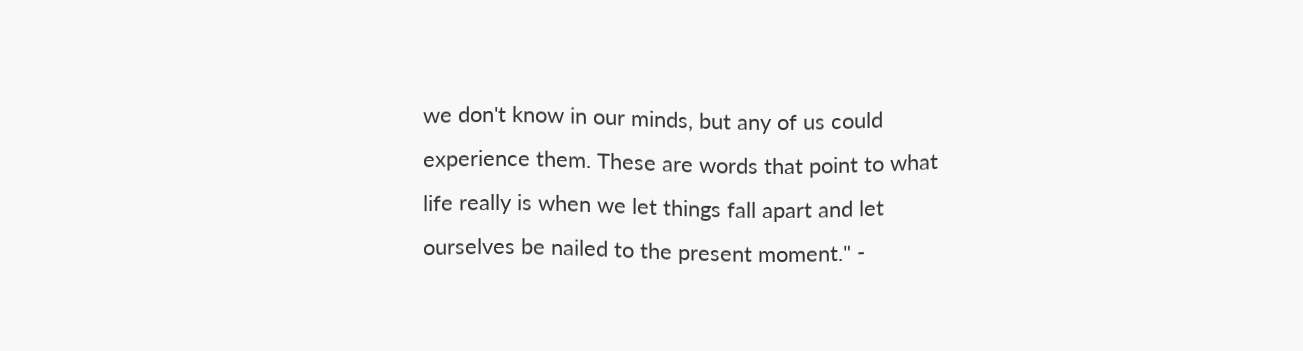we don't know in our minds, but any of us could experience them. These are words that point to what life really is when we let things fall apart and let ourselves be nailed to the present moment." -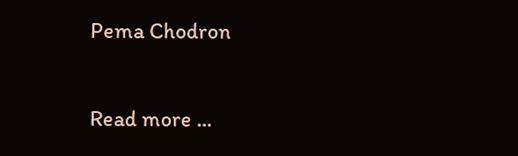Pema Chodron

Read more ...